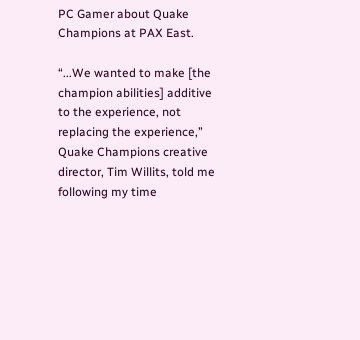PC Gamer about Quake Champions at PAX East.

“...We wanted to make [the champion abilities] additive to the experience, not replacing the experience,” Quake Champions creative director, Tim Willits, told me following my time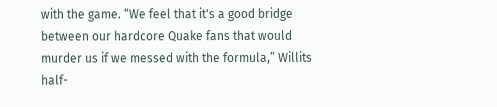with the game. “We feel that it's a good bridge between our hardcore Quake fans that would murder us if we messed with the formula,” Willits half-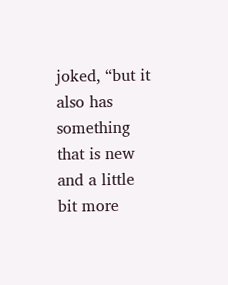joked, “but it also has something that is new and a little bit more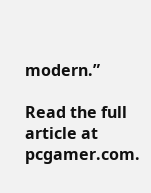modern.”

Read the full article at pcgamer.com.